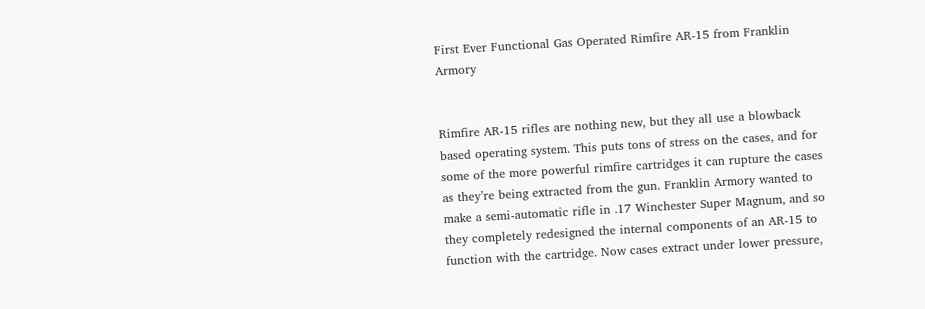First Ever Functional Gas Operated Rimfire AR-15 from Franklin Armory


Rimfire AR-15 rifles are nothing new, but they all use a blowback based operating system. This puts tons of stress on the cases, and for some of the more powerful rimfire cartridges it can rupture the cases as they’re being extracted from the gun. Franklin Armory wanted to make a semi-automatic rifle in .17 Winchester Super Magnum, and so they completely redesigned the internal components of an AR-15 to function with the cartridge. Now cases extract under lower pressure,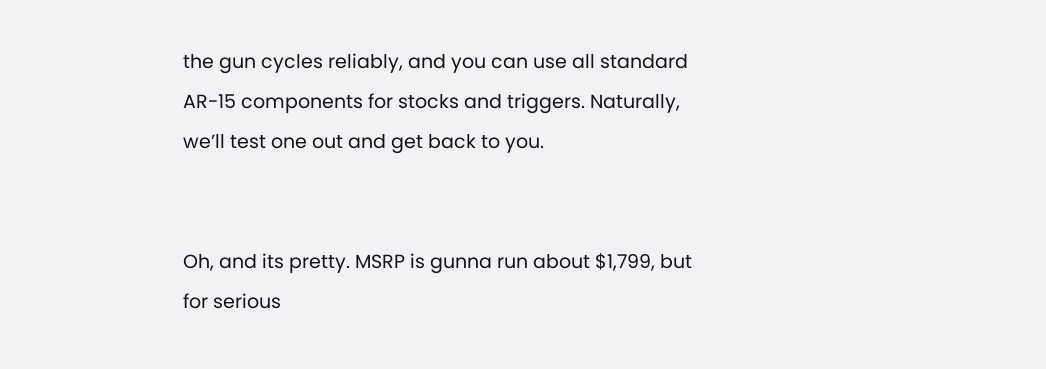the gun cycles reliably, and you can use all standard AR-15 components for stocks and triggers. Naturally, we’ll test one out and get back to you.


Oh, and its pretty. MSRP is gunna run about $1,799, but for serious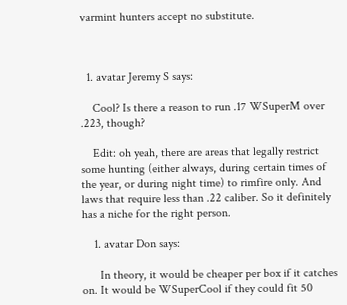varmint hunters accept no substitute.



  1. avatar Jeremy S says:

    Cool? Is there a reason to run .17 WSuperM over .223, though?

    Edit: oh yeah, there are areas that legally restrict some hunting (either always, during certain times of the year, or during night time) to rimfire only. And laws that require less than .22 caliber. So it definitely has a niche for the right person.

    1. avatar Don says:

      In theory, it would be cheaper per box if it catches on. It would be WSuperCool if they could fit 50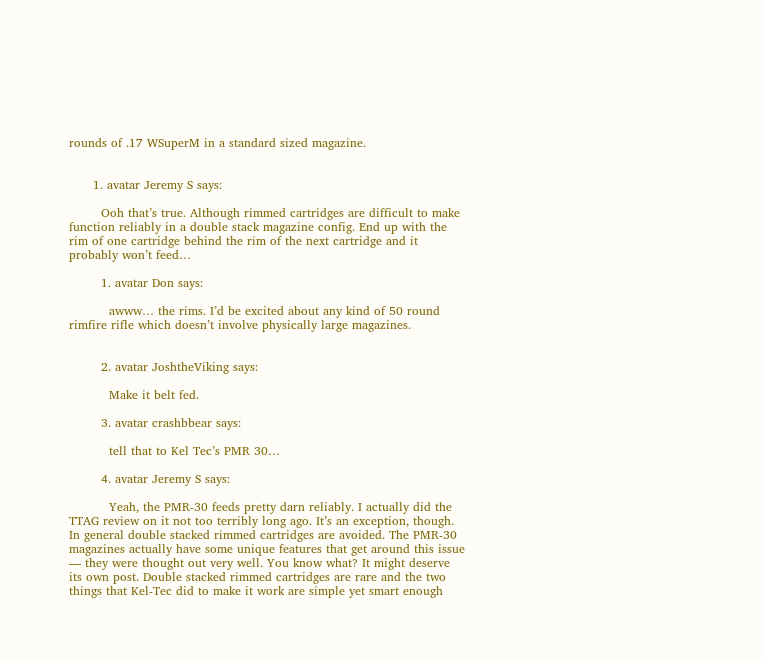rounds of .17 WSuperM in a standard sized magazine.


      1. avatar Jeremy S says:

        Ooh that’s true. Although rimmed cartridges are difficult to make function reliably in a double stack magazine config. End up with the rim of one cartridge behind the rim of the next cartridge and it probably won’t feed…

        1. avatar Don says:

          awww… the rims. I’d be excited about any kind of 50 round rimfire rifle which doesn’t involve physically large magazines.


        2. avatar JoshtheViking says:

          Make it belt fed.

        3. avatar crashbbear says:

          tell that to Kel Tec’s PMR 30…

        4. avatar Jeremy S says:

          Yeah, the PMR-30 feeds pretty darn reliably. I actually did the TTAG review on it not too terribly long ago. It’s an exception, though. In general double stacked rimmed cartridges are avoided. The PMR-30 magazines actually have some unique features that get around this issue — they were thought out very well. You know what? It might deserve its own post. Double stacked rimmed cartridges are rare and the two things that Kel-Tec did to make it work are simple yet smart enough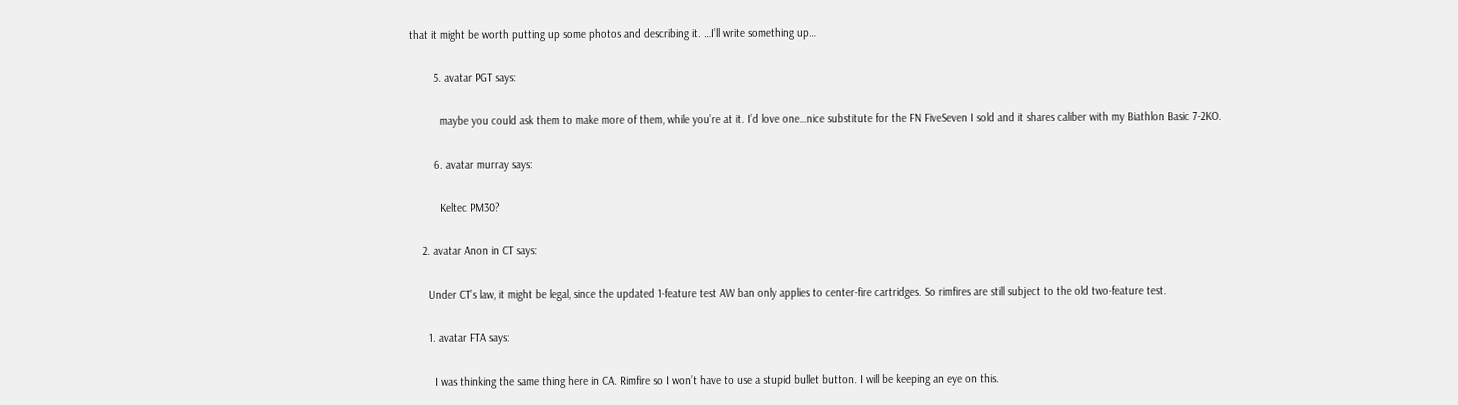that it might be worth putting up some photos and describing it. …I’ll write something up…

        5. avatar PGT says:

          maybe you could ask them to make more of them, while you’re at it. I’d love one…nice substitute for the FN FiveSeven I sold and it shares caliber with my Biathlon Basic 7-2KO.

        6. avatar murray says:

          Keltec PM30?

    2. avatar Anon in CT says:

      Under CT’s law, it might be legal, since the updated 1-feature test AW ban only applies to center-fire cartridges. So rimfires are still subject to the old two-feature test.

      1. avatar FTA says:

        I was thinking the same thing here in CA. Rimfire so I won’t have to use a stupid bullet button. I will be keeping an eye on this.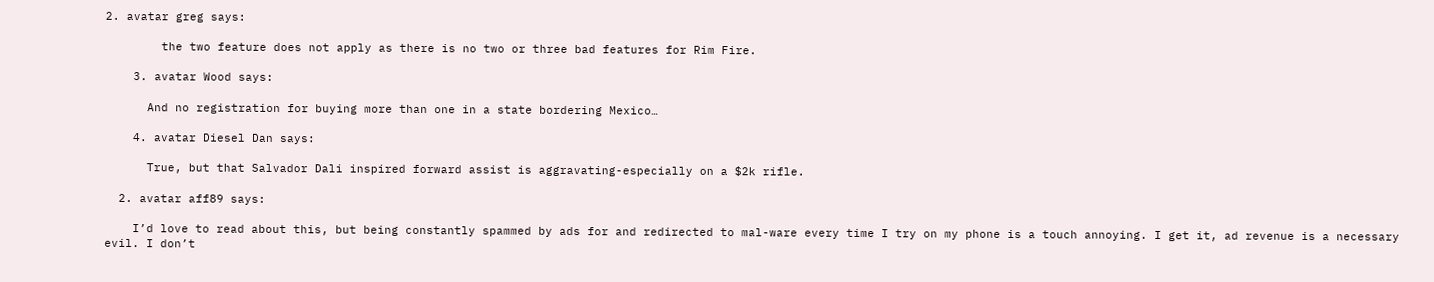2. avatar greg says:

        the two feature does not apply as there is no two or three bad features for Rim Fire.

    3. avatar Wood says:

      And no registration for buying more than one in a state bordering Mexico…

    4. avatar Diesel Dan says:

      True, but that Salvador Dali inspired forward assist is aggravating-especially on a $2k rifle.

  2. avatar aff89 says:

    I’d love to read about this, but being constantly spammed by ads for and redirected to mal-ware every time I try on my phone is a touch annoying. I get it, ad revenue is a necessary evil. I don’t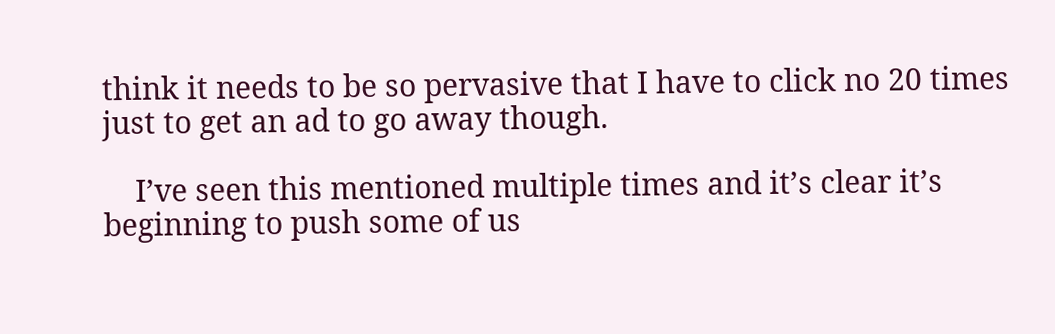think it needs to be so pervasive that I have to click no 20 times just to get an ad to go away though.

    I’ve seen this mentioned multiple times and it’s clear it’s beginning to push some of us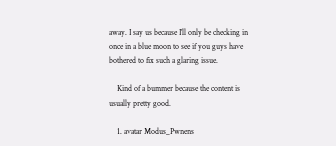away. I say us because I’ll only be checking in once in a blue moon to see if you guys have bothered to fix such a glaring issue.

    Kind of a bummer because the content is usually pretty good.

    1. avatar Modus_Pwnens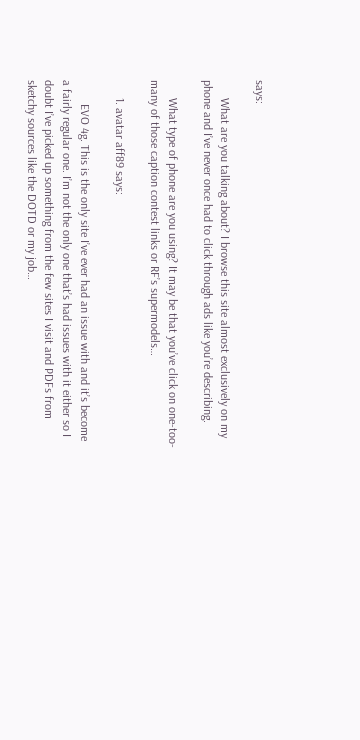says:

      What are you talking about? I browse this site almost exclusively on my phone and I’ve never once had to click through ads like you’re describing.

      What type of phone are you using? It may be that you’ve click on one-too-many of those caption contest links or RF’s supermodels…

      1. avatar aff89 says:

        EVO 4g. This is the only site I’ve ever had an issue with and it’s become a fairly regular one. I’m not the only one that’s had issues with it either so I doubt I’ve picked up something from the few sites I visit and PDFs from sketchy sources like the DOTD or my job…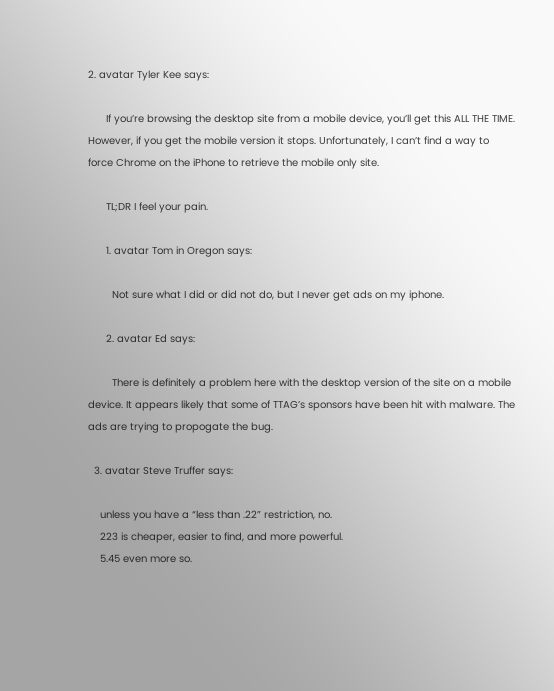2. avatar Tyler Kee says:

      If you’re browsing the desktop site from a mobile device, you’ll get this ALL THE TIME. However, if you get the mobile version it stops. Unfortunately, I can’t find a way to force Chrome on the iPhone to retrieve the mobile only site.

      TL;DR I feel your pain.

      1. avatar Tom in Oregon says:

        Not sure what I did or did not do, but I never get ads on my iphone.

      2. avatar Ed says:

        There is definitely a problem here with the desktop version of the site on a mobile device. It appears likely that some of TTAG’s sponsors have been hit with malware. The ads are trying to propogate the bug.

  3. avatar Steve Truffer says:

    unless you have a “less than .22” restriction, no.
    223 is cheaper, easier to find, and more powerful.
    5.45 even more so.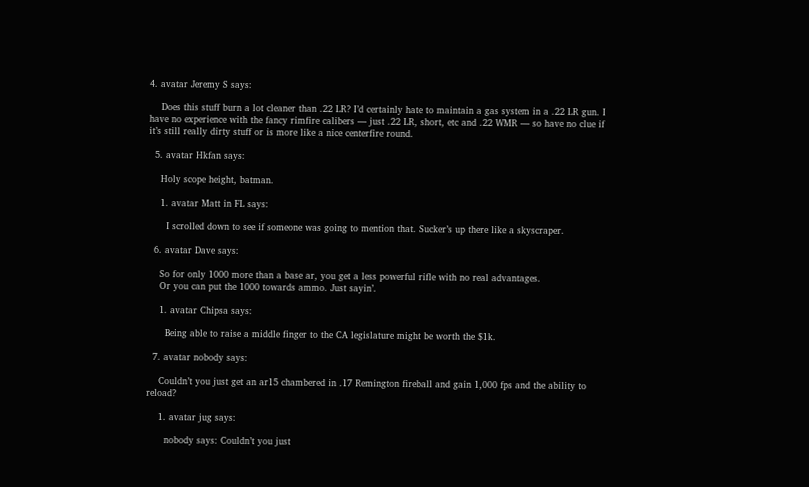4. avatar Jeremy S says:

    Does this stuff burn a lot cleaner than .22 LR? I’d certainly hate to maintain a gas system in a .22 LR gun. I have no experience with the fancy rimfire calibers — just .22 LR, short, etc and .22 WMR — so have no clue if it’s still really dirty stuff or is more like a nice centerfire round.

  5. avatar Hkfan says:

    Holy scope height, batman.

    1. avatar Matt in FL says:

      I scrolled down to see if someone was going to mention that. Sucker’s up there like a skyscraper.

  6. avatar Dave says:

    So for only 1000 more than a base ar, you get a less powerful rifle with no real advantages.
    Or you can put the 1000 towards ammo. Just sayin’.

    1. avatar Chipsa says:

      Being able to raise a middle finger to the CA legislature might be worth the $1k.

  7. avatar nobody says:

    Couldn’t you just get an ar15 chambered in .17 Remington fireball and gain 1,000 fps and the ability to reload?

    1. avatar jug says:

      nobody says: Couldn’t you just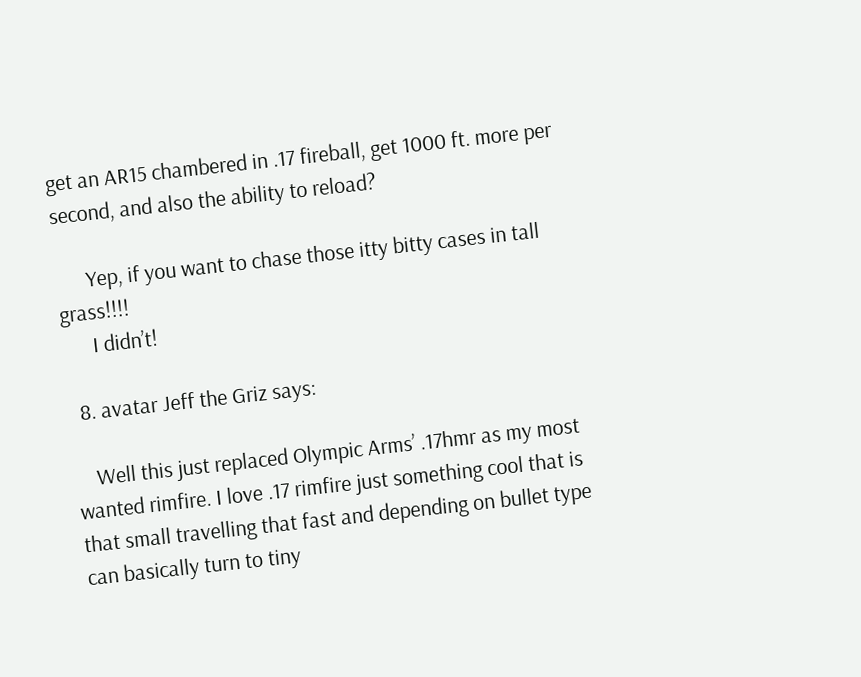get an AR15 chambered in .17 fireball, get 1000 ft. more per second, and also the ability to reload?

      Yep, if you want to chase those itty bitty cases in tall grass!!!!
      I didn’t!

  8. avatar Jeff the Griz says:

    Well this just replaced Olympic Arms’ .17hmr as my most wanted rimfire. I love .17 rimfire just something cool that is that small travelling that fast and depending on bullet type can basically turn to tiny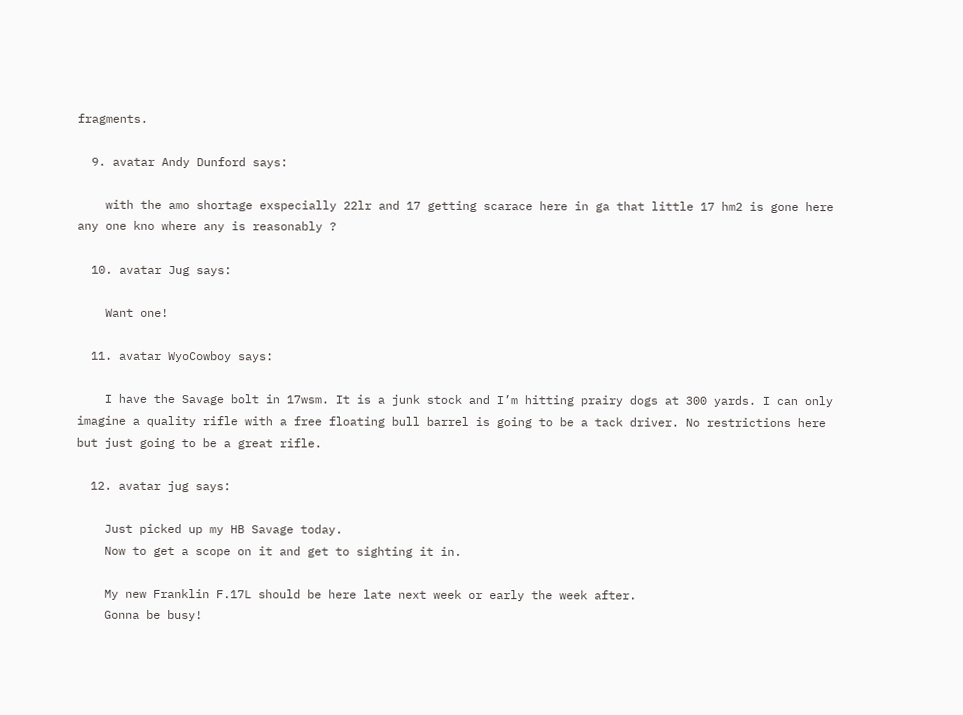fragments.

  9. avatar Andy Dunford says:

    with the amo shortage exspecially 22lr and 17 getting scarace here in ga that little 17 hm2 is gone here any one kno where any is reasonably ?

  10. avatar Jug says:

    Want one!

  11. avatar WyoCowboy says:

    I have the Savage bolt in 17wsm. It is a junk stock and I’m hitting prairy dogs at 300 yards. I can only imagine a quality rifle with a free floating bull barrel is going to be a tack driver. No restrictions here but just going to be a great rifle.

  12. avatar jug says:

    Just picked up my HB Savage today.
    Now to get a scope on it and get to sighting it in.

    My new Franklin F.17L should be here late next week or early the week after.
    Gonna be busy!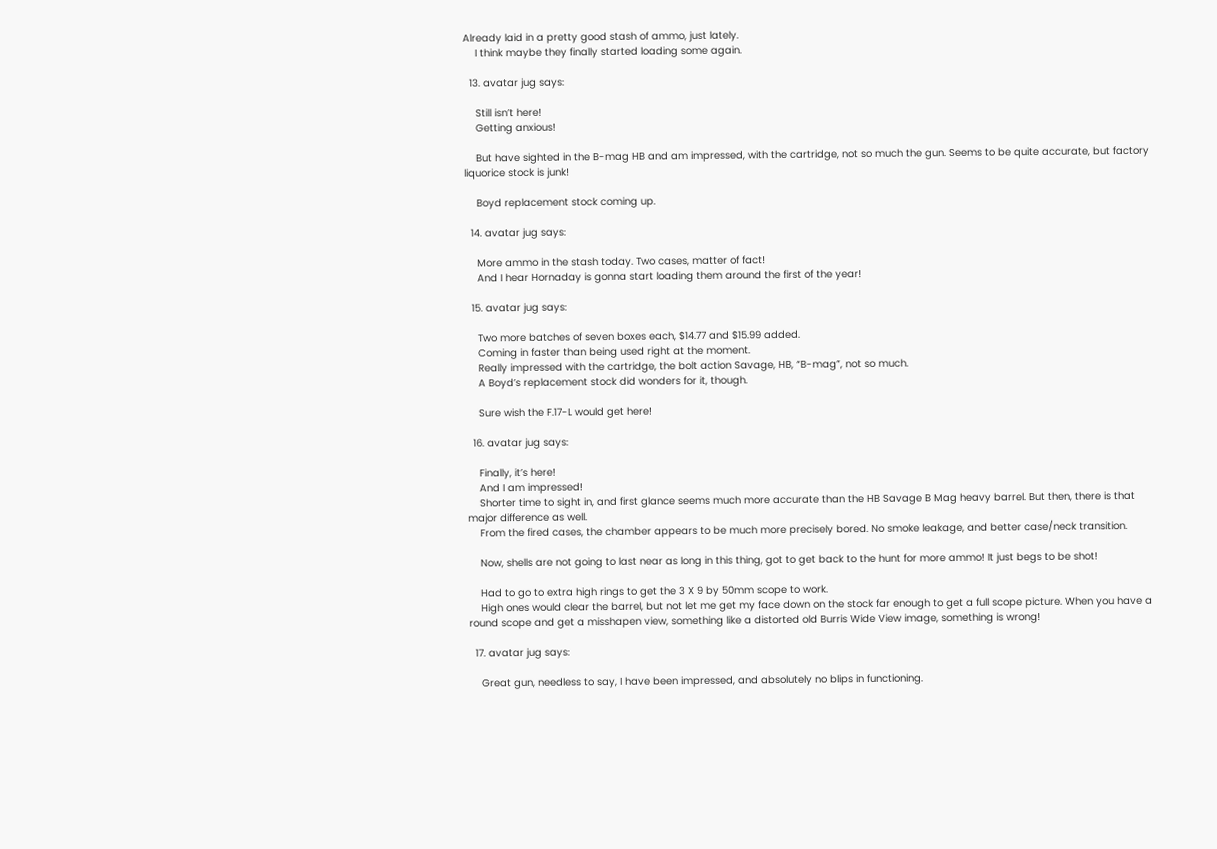Already laid in a pretty good stash of ammo, just lately.
    I think maybe they finally started loading some again.

  13. avatar jug says:

    Still isn’t here!
    Getting anxious!

    But have sighted in the B-mag HB and am impressed, with the cartridge, not so much the gun. Seems to be quite accurate, but factory liquorice stock is junk!

    Boyd replacement stock coming up.

  14. avatar jug says:

    More ammo in the stash today. Two cases, matter of fact!
    And I hear Hornaday is gonna start loading them around the first of the year!

  15. avatar jug says:

    Two more batches of seven boxes each, $14.77 and $15.99 added.
    Coming in faster than being used right at the moment.
    Really impressed with the cartridge, the bolt action Savage, HB, “B-mag”, not so much.
    A Boyd’s replacement stock did wonders for it, though.

    Sure wish the F.17-L would get here!

  16. avatar jug says:

    Finally, it’s here!
    And I am impressed!
    Shorter time to sight in, and first glance seems much more accurate than the HB Savage B Mag heavy barrel. But then, there is that major difference as well.
    From the fired cases, the chamber appears to be much more precisely bored. No smoke leakage, and better case/neck transition.

    Now, shells are not going to last near as long in this thing, got to get back to the hunt for more ammo! It just begs to be shot!

    Had to go to extra high rings to get the 3 X 9 by 50mm scope to work.
    High ones would clear the barrel, but not let me get my face down on the stock far enough to get a full scope picture. When you have a round scope and get a misshapen view, something like a distorted old Burris Wide View image, something is wrong!

  17. avatar jug says:

    Great gun, needless to say, I have been impressed, and absolutely no blips in functioning.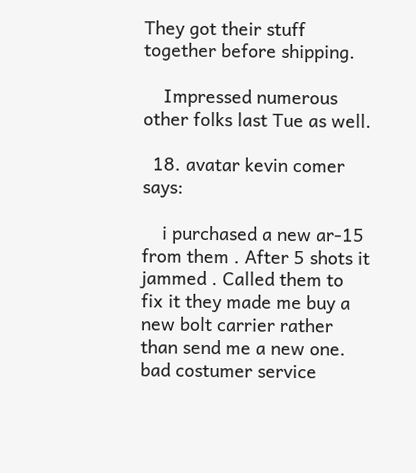They got their stuff together before shipping.

    Impressed numerous other folks last Tue as well.

  18. avatar kevin comer says:

    i purchased a new ar-15 from them . After 5 shots it jammed . Called them to fix it they made me buy a new bolt carrier rather than send me a new one. bad costumer service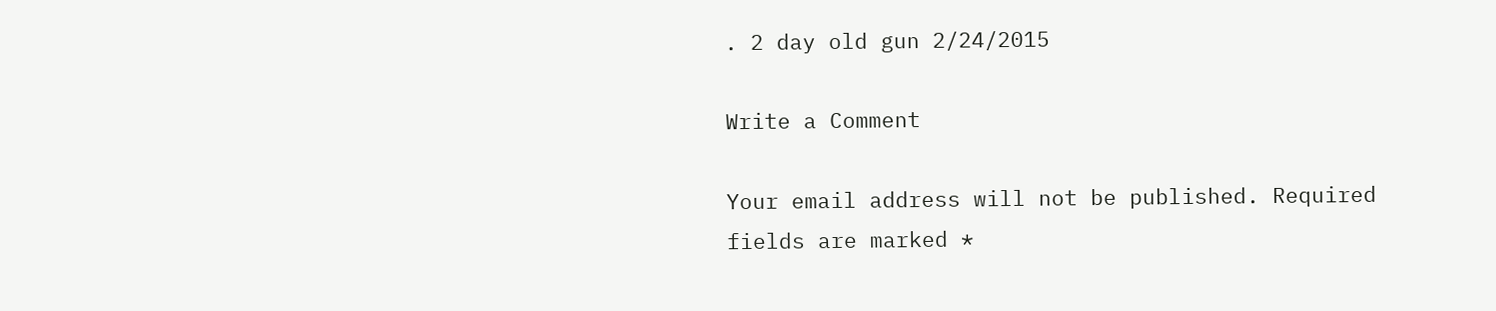. 2 day old gun 2/24/2015

Write a Comment

Your email address will not be published. Required fields are marked *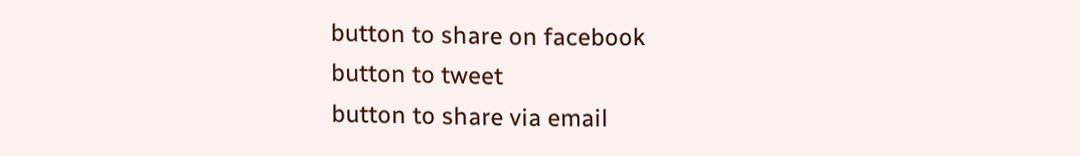button to share on facebook
button to tweet
button to share via email